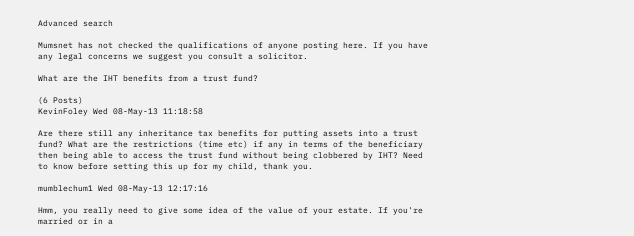Advanced search

Mumsnet has not checked the qualifications of anyone posting here. If you have any legal concerns we suggest you consult a solicitor.

What are the IHT benefits from a trust fund?

(6 Posts)
KevinFoley Wed 08-May-13 11:18:58

Are there still any inheritance tax benefits for putting assets into a trust fund? What are the restrictions (time etc) if any in terms of the beneficiary then being able to access the trust fund without being clobbered by IHT? Need to know before setting this up for my child, thank you.

mumblechum1 Wed 08-May-13 12:17:16

Hmm, you really need to give some idea of the value of your estate. If you're married or in a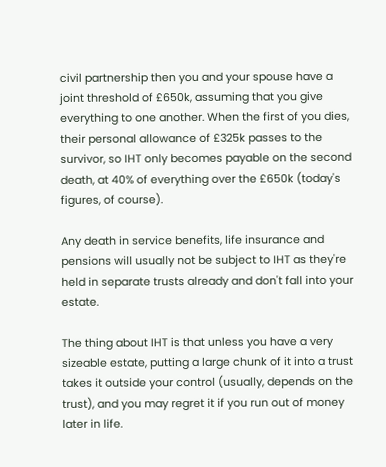civil partnership then you and your spouse have a joint threshold of £650k, assuming that you give everything to one another. When the first of you dies, their personal allowance of £325k passes to the survivor, so IHT only becomes payable on the second death, at 40% of everything over the £650k (today's figures, of course).

Any death in service benefits, life insurance and pensions will usually not be subject to IHT as they're held in separate trusts already and don't fall into your estate.

The thing about IHT is that unless you have a very sizeable estate, putting a large chunk of it into a trust takes it outside your control (usually, depends on the trust), and you may regret it if you run out of money later in life.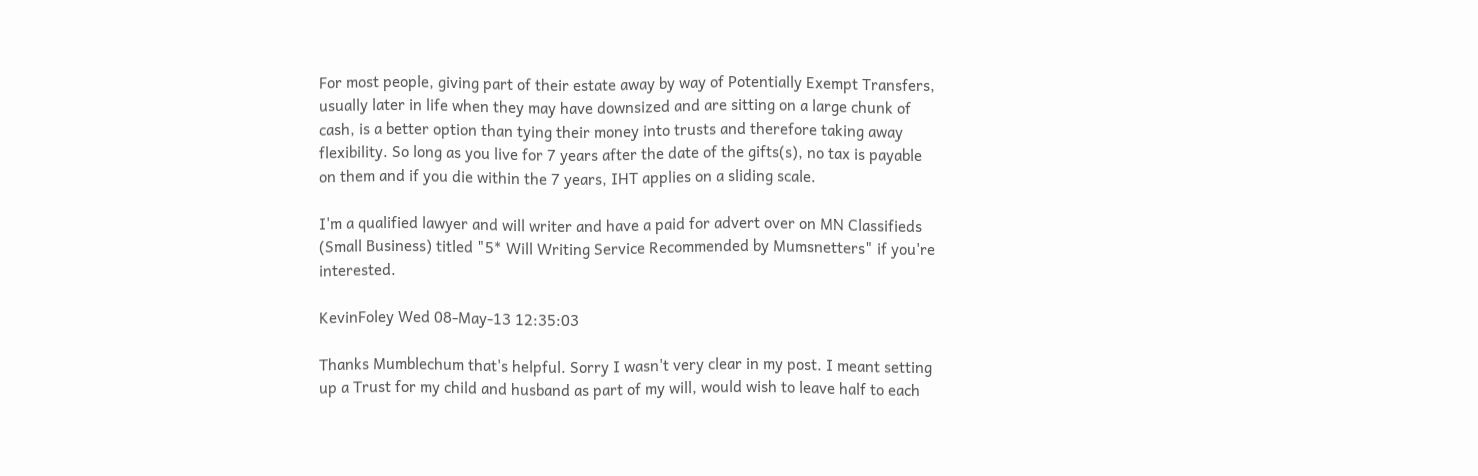For most people, giving part of their estate away by way of Potentially Exempt Transfers, usually later in life when they may have downsized and are sitting on a large chunk of cash, is a better option than tying their money into trusts and therefore taking away flexibility. So long as you live for 7 years after the date of the gifts(s), no tax is payable on them and if you die within the 7 years, IHT applies on a sliding scale.

I'm a qualified lawyer and will writer and have a paid for advert over on MN Classifieds (Small Business) titled "5* Will Writing Service Recommended by Mumsnetters" if you're interested.

KevinFoley Wed 08-May-13 12:35:03

Thanks Mumblechum that's helpful. Sorry I wasn't very clear in my post. I meant setting up a Trust for my child and husband as part of my will, would wish to leave half to each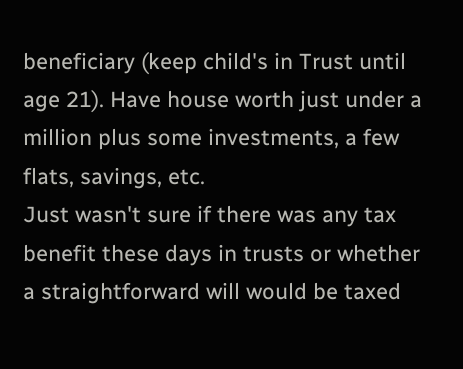beneficiary (keep child's in Trust until age 21). Have house worth just under a million plus some investments, a few flats, savings, etc.
Just wasn't sure if there was any tax benefit these days in trusts or whether a straightforward will would be taxed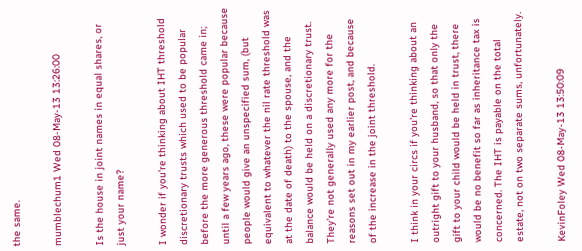the same.

mumblechum1 Wed 08-May-13 13:26:00

Is the house in joint names in equal shares, or just your name?

I wonder if you're thinking about IHT threshold discretionary trusts which used to be popular before the more generous threshold came in; until a few years ago, these were popular because people would give an unspecified sum, (but equivalent to whatever the nil rate threshold was at the date of death) to the spouse, and the balance would be held on a discretionary trust. They're not generally used any more for the reasons set out in my earlier post, and because of the increase in the joint threshold.

I think in your circs if you're thinking about an outright gift to your husband, so that only the gift to your child would be held in trust, there would be no benefit so far as inheritance tax is concerned. The IHT is payable on the total estate, not on two separate sums, unfortunately.

KevinFoley Wed 08-May-13 13:50:09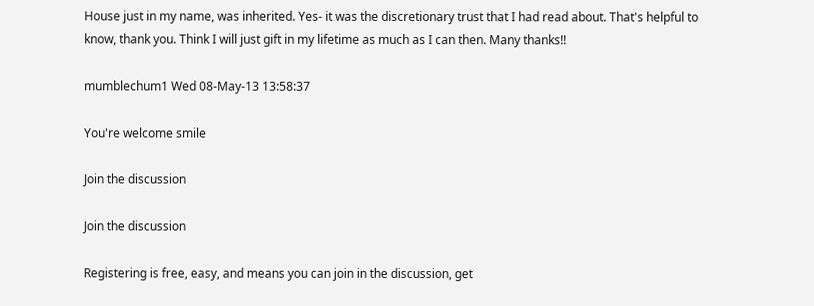House just in my name, was inherited. Yes- it was the discretionary trust that I had read about. That's helpful to know, thank you. Think I will just gift in my lifetime as much as I can then. Many thanks!!

mumblechum1 Wed 08-May-13 13:58:37

You're welcome smile

Join the discussion

Join the discussion

Registering is free, easy, and means you can join in the discussion, get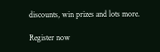discounts, win prizes and lots more.

Register now